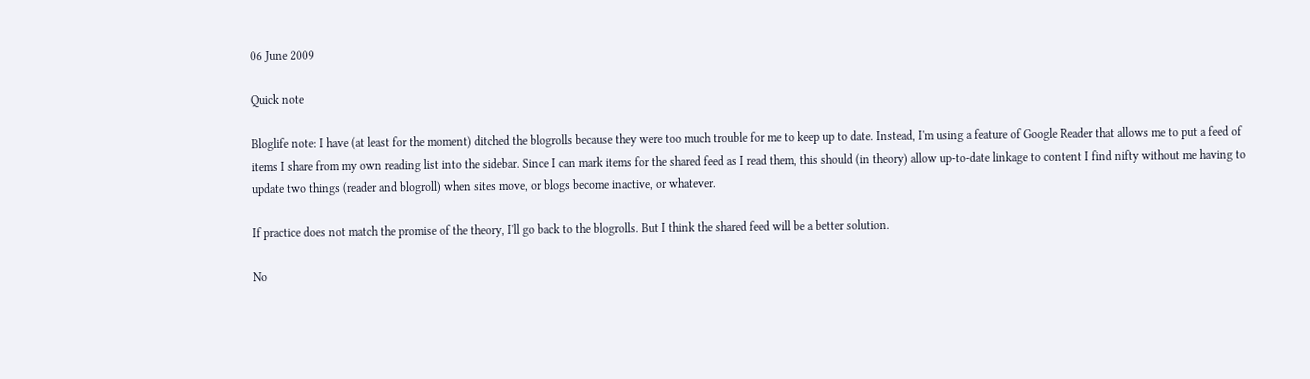06 June 2009

Quick note

Bloglife note: I have (at least for the moment) ditched the blogrolls because they were too much trouble for me to keep up to date. Instead, I'm using a feature of Google Reader that allows me to put a feed of items I share from my own reading list into the sidebar. Since I can mark items for the shared feed as I read them, this should (in theory) allow up-to-date linkage to content I find nifty without me having to update two things (reader and blogroll) when sites move, or blogs become inactive, or whatever.

If practice does not match the promise of the theory, I'll go back to the blogrolls. But I think the shared feed will be a better solution.

No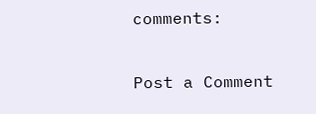comments:

Post a Comment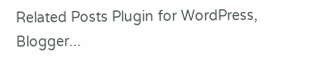Related Posts Plugin for WordPress, Blogger...